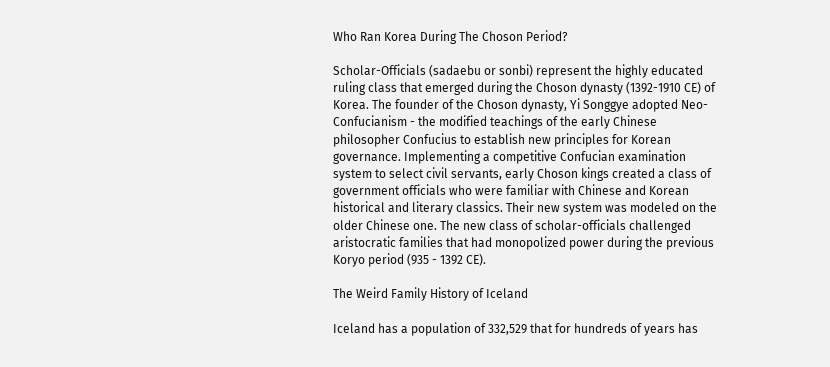Who Ran Korea During The Choson Period?

Scholar-Officials (sadaebu or sonbi) represent the highly educated ruling class that emerged during the Choson dynasty (1392-1910 CE) of Korea. The founder of the Choson dynasty, Yi Songgye adopted Neo-Confucianism - the modified teachings of the early Chinese philosopher Confucius to establish new principles for Korean governance. Implementing a competitive Confucian examination system to select civil servants, early Choson kings created a class of government officials who were familiar with Chinese and Korean historical and literary classics. Their new system was modeled on the older Chinese one. The new class of scholar-officials challenged aristocratic families that had monopolized power during the previous Koryo period (935 - 1392 CE).

The Weird Family History of Iceland

Iceland has a population of 332,529 that for hundreds of years has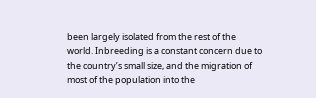been largely isolated from the rest of the world. Inbreeding is a constant concern due to the country’s small size, and the migration of most of the population into the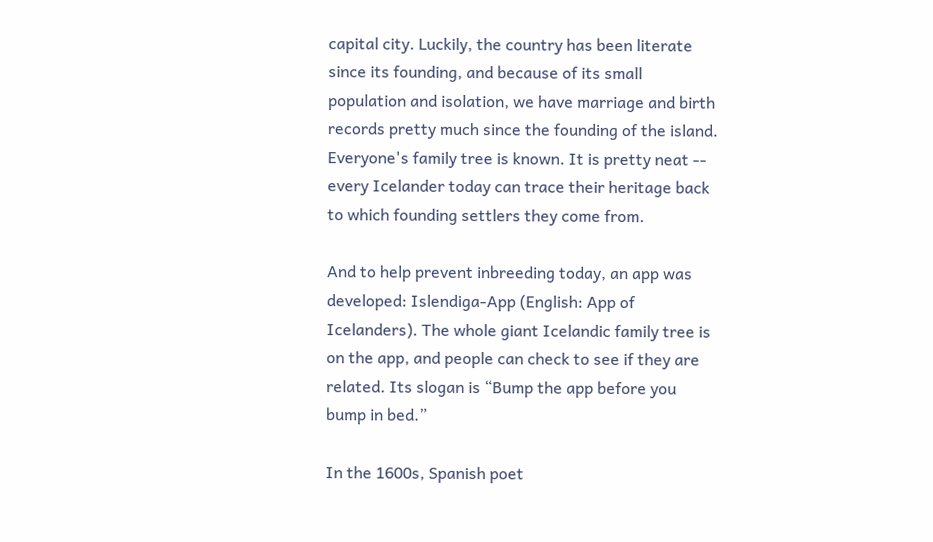capital city. Luckily, the country has been literate since its founding, and because of its small population and isolation, we have marriage and birth records pretty much since the founding of the island. Everyone's family tree is known. It is pretty neat -- every Icelander today can trace their heritage back to which founding settlers they come from.

And to help prevent inbreeding today, an app was developed: Islendiga-App (English: App of Icelanders). The whole giant Icelandic family tree is on the app, and people can check to see if they are related. Its slogan is “Bump the app before you bump in bed.”

In the 1600s, Spanish poet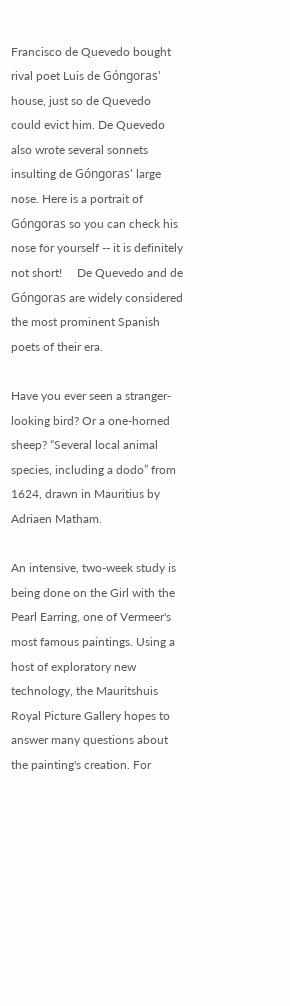Francisco de Quevedo bought rival poet Luis de Góngoras' house, just so de Quevedo could evict him. De Quevedo also wrote several sonnets insulting de Góngoras' large nose. Here is a portrait of Góngoras so you can check his nose for yourself -- it is definitely not short!     De Quevedo and de Góngoras are widely considered the most prominent Spanish poets of their era.

Have you ever seen a stranger-looking bird? Or a one-horned sheep? “Several local animal species, including a dodo” from 1624, drawn in Mauritius by Adriaen Matham.

An intensive, two-week study is being done on the Girl with the Pearl Earring, one of Vermeer's most famous paintings. Using a host of exploratory new technology, the Mauritshuis Royal Picture Gallery hopes to answer many questions about the painting's creation. For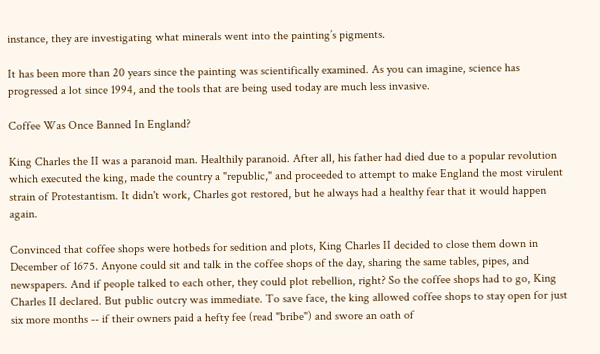instance, they are investigating what minerals went into the painting’s pigments.

It has been more than 20 years since the painting was scientifically examined. As you can imagine, science has progressed a lot since 1994, and the tools that are being used today are much less invasive.

Coffee Was Once Banned In England?

King Charles the II was a paranoid man. Healthily paranoid. After all, his father had died due to a popular revolution which executed the king, made the country a "republic," and proceeded to attempt to make England the most virulent strain of Protestantism. It didn't work, Charles got restored, but he always had a healthy fear that it would happen again.

Convinced that coffee shops were hotbeds for sedition and plots, King Charles II decided to close them down in December of 1675. Anyone could sit and talk in the coffee shops of the day, sharing the same tables, pipes, and newspapers. And if people talked to each other, they could plot rebellion, right? So the coffee shops had to go, King Charles II declared. But public outcry was immediate. To save face, the king allowed coffee shops to stay open for just six more months -- if their owners paid a hefty fee (read "bribe") and swore an oath of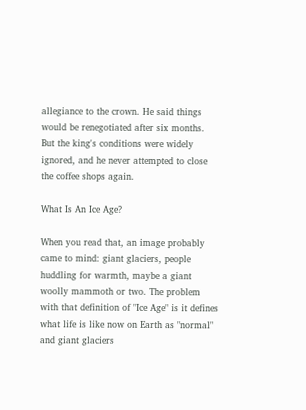allegiance to the crown. He said things would be renegotiated after six months. But the king's conditions were widely ignored, and he never attempted to close the coffee shops again.

What Is An Ice Age?

When you read that, an image probably came to mind: giant glaciers, people huddling for warmth, maybe a giant woolly mammoth or two. The problem with that definition of "Ice Age" is it defines what life is like now on Earth as "normal" and giant glaciers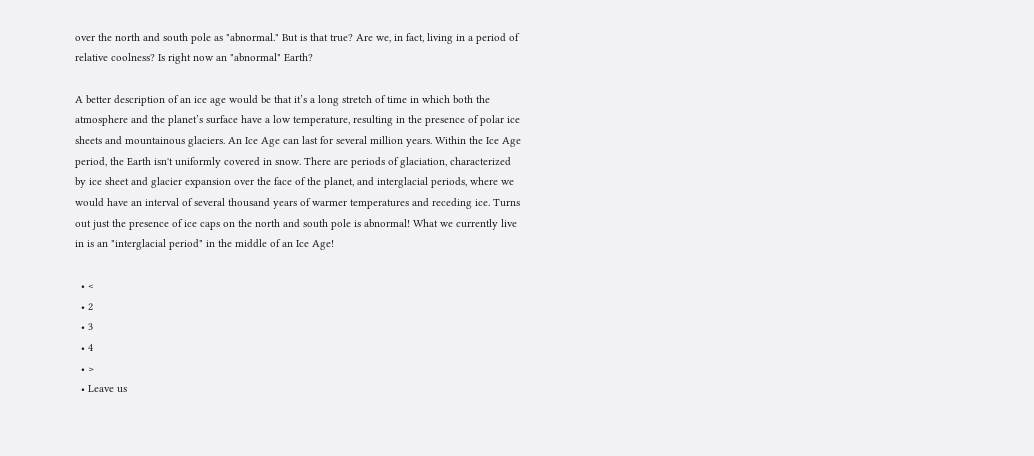over the north and south pole as "abnormal." But is that true? Are we, in fact, living in a period of relative coolness? Is right now an "abnormal" Earth?

A better description of an ice age would be that it’s a long stretch of time in which both the atmosphere and the planet’s surface have a low temperature, resulting in the presence of polar ice sheets and mountainous glaciers. An Ice Age can last for several million years. Within the Ice Age period, the Earth isn't uniformly covered in snow. There are periods of glaciation, characterized by ice sheet and glacier expansion over the face of the planet, and interglacial periods, where we would have an interval of several thousand years of warmer temperatures and receding ice. Turns out just the presence of ice caps on the north and south pole is abnormal! What we currently live in is an "interglacial period" in the middle of an Ice Age!

  • <
  • 2
  • 3
  • 4
  • >
  • Leave us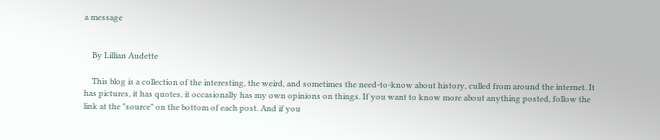a message


    By Lillian Audette

    This blog is a collection of the interesting, the weird, and sometimes the need-to-know about history, culled from around the internet. It has pictures, it has quotes, it occasionally has my own opinions on things. If you want to know more about anything posted, follow the link at the "source" on the bottom of each post. And if you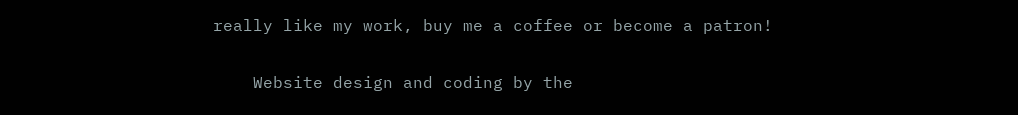really like my work, buy me a coffee or become a patron!

    Website design and coding by the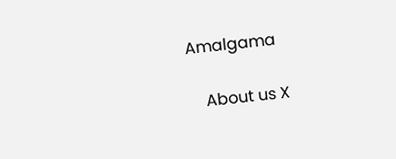Amalgama

    About us X